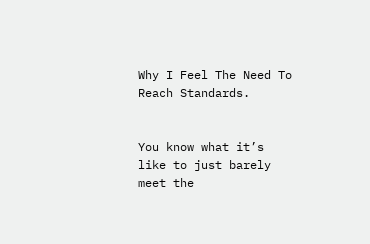Why I Feel The Need To Reach Standards.


You know what it’s like to just barely meet the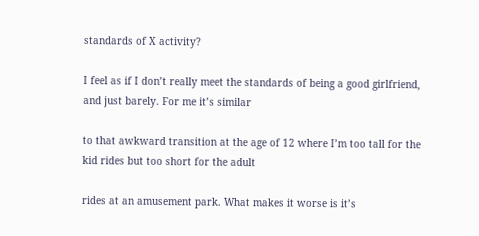standards of X activity?

I feel as if I don’t really meet the standards of being a good girlfriend, and just barely. For me it’s similar

to that awkward transition at the age of 12 where I’m too tall for the kid rides but too short for the adult

rides at an amusement park. What makes it worse is it’s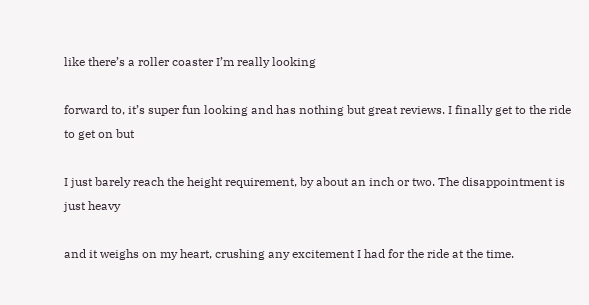like there’s a roller coaster I’m really looking

forward to, it’s super fun looking and has nothing but great reviews. I finally get to the ride to get on but

I just barely reach the height requirement, by about an inch or two. The disappointment is just heavy

and it weighs on my heart, crushing any excitement I had for the ride at the time.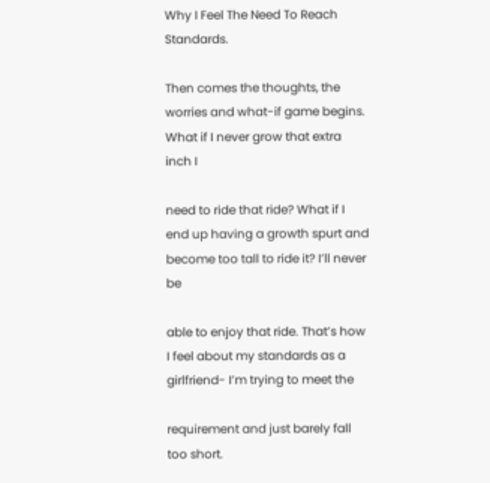Why I Feel The Need To Reach Standards.

Then comes the thoughts, the worries and what-if game begins. What if I never grow that extra inch I

need to ride that ride? What if I end up having a growth spurt and become too tall to ride it? I’ll never be

able to enjoy that ride. That’s how I feel about my standards as a girlfriend- I’m trying to meet the

requirement and just barely fall too short.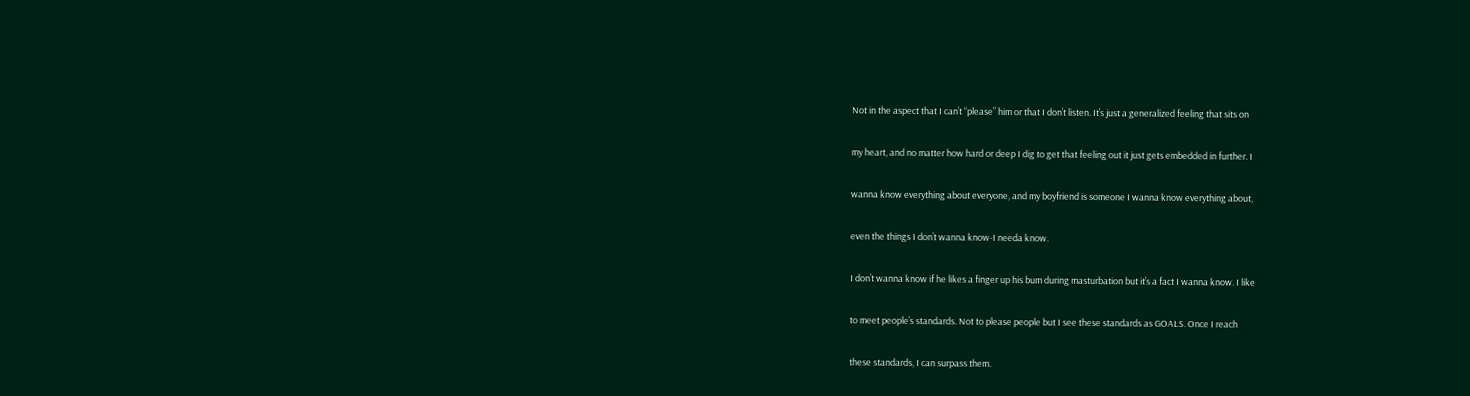Not in the aspect that I can’t “please” him or that I don’t listen. It’s just a generalized feeling that sits on

my heart, and no matter how hard or deep I dig to get that feeling out it just gets embedded in further. I

wanna know everything about everyone, and my boyfriend is someone I wanna know everything about,

even the things I don’t wanna know-I needa know.

I don’t wanna know if he likes a finger up his bum during masturbation but it’s a fact I wanna know. I like

to meet people’s standards. Not to please people but I see these standards as GOALS. Once I reach

these standards, I can surpass them.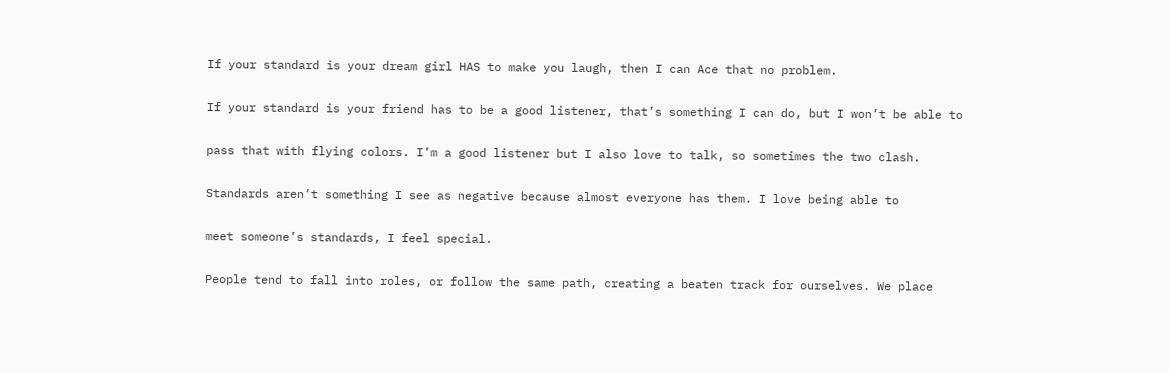If your standard is your dream girl HAS to make you laugh, then I can Ace that no problem.

If your standard is your friend has to be a good listener, that’s something I can do, but I won’t be able to

pass that with flying colors. I’m a good listener but I also love to talk, so sometimes the two clash.

Standards aren’t something I see as negative because almost everyone has them. I love being able to

meet someone’s standards, I feel special.

People tend to fall into roles, or follow the same path, creating a beaten track for ourselves. We place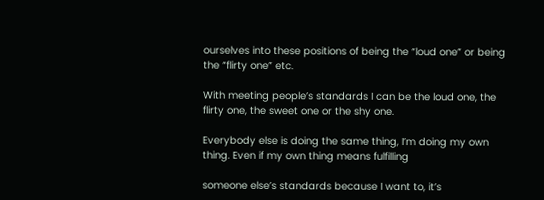ourselves into these positions of being the “loud one” or being the “flirty one” etc.

With meeting people’s standards I can be the loud one, the flirty one, the sweet one or the shy one.

Everybody else is doing the same thing, I’m doing my own thing. Even if my own thing means fulfilling

someone else’s standards because I want to, it’s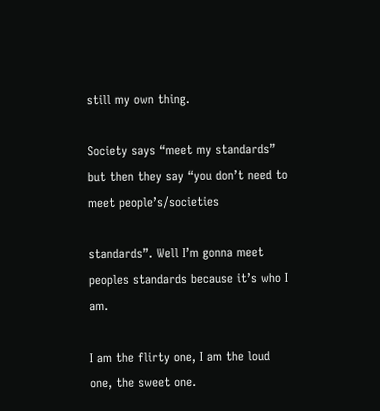still my own thing.

Society says “meet my standards” but then they say “you don’t need to meet people’s/societies

standards”. Well I’m gonna meet peoples standards because it’s who I am.

I am the flirty one, I am the loud one, the sweet one.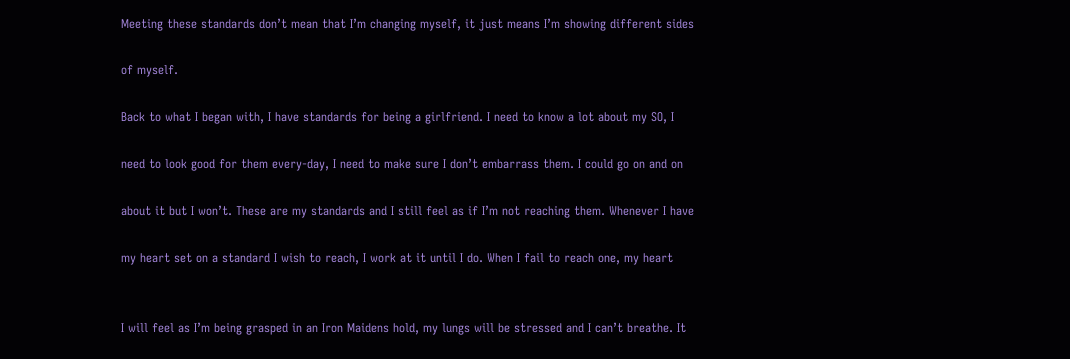Meeting these standards don’t mean that I’m changing myself, it just means I’m showing different sides

of myself.

Back to what I began with, I have standards for being a girlfriend. I need to know a lot about my SO, I

need to look good for them every-day, I need to make sure I don’t embarrass them. I could go on and on

about it but I won’t. These are my standards and I still feel as if I’m not reaching them. Whenever I have

my heart set on a standard I wish to reach, I work at it until I do. When I fail to reach one, my heart


I will feel as I’m being grasped in an Iron Maidens hold, my lungs will be stressed and I can’t breathe. It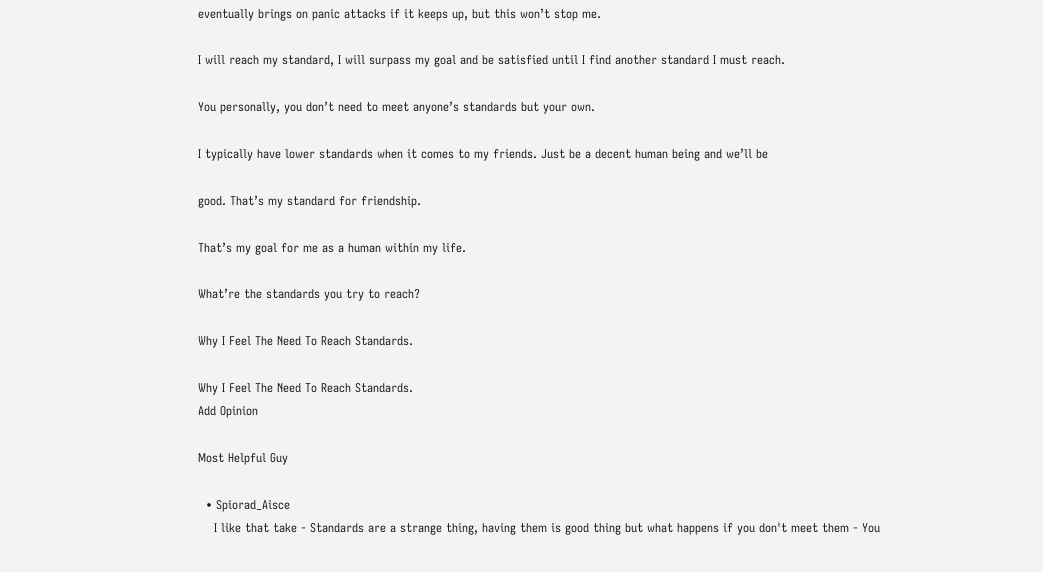eventually brings on panic attacks if it keeps up, but this won’t stop me.

I will reach my standard, I will surpass my goal and be satisfied until I find another standard I must reach.

You personally, you don’t need to meet anyone’s standards but your own.

I typically have lower standards when it comes to my friends. Just be a decent human being and we’ll be

good. That’s my standard for friendship.

That’s my goal for me as a human within my life.

What’re the standards you try to reach?

Why I Feel The Need To Reach Standards.

Why I Feel The Need To Reach Standards.
Add Opinion

Most Helpful Guy

  • Spiorad_Aisce
    I like that take - Standards are a strange thing, having them is good thing but what happens if you don't meet them - You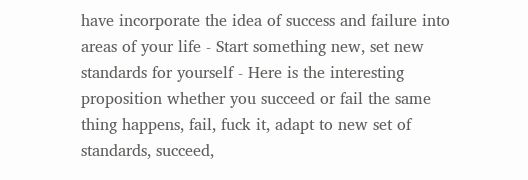have incorporate the idea of success and failure into areas of your life - Start something new, set new standards for yourself - Here is the interesting proposition whether you succeed or fail the same thing happens, fail, fuck it, adapt to new set of standards, succeed,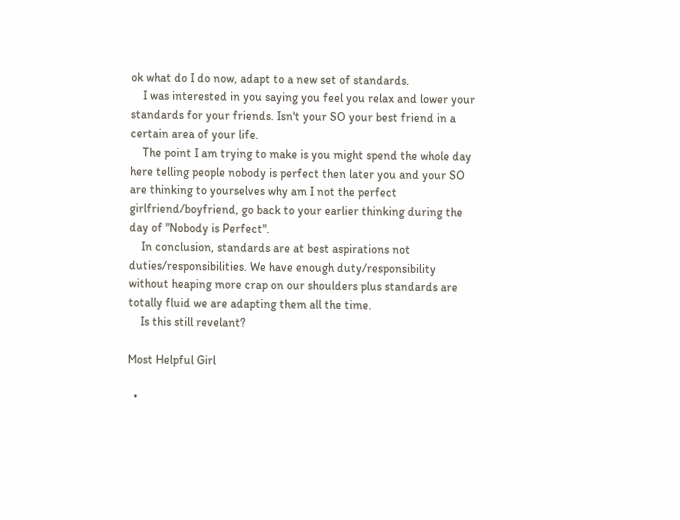ok what do I do now, adapt to a new set of standards.
    I was interested in you saying you feel you relax and lower your standards for your friends. Isn't your SO your best friend in a certain area of your life.
    The point I am trying to make is you might spend the whole day here telling people nobody is perfect then later you and your SO are thinking to yourselves why am I not the perfect girlfriend/boyfriend, go back to your earlier thinking during the day of "Nobody is Perfect".
    In conclusion, standards are at best aspirations not duties/responsibilities. We have enough duty/responsibility without heaping more crap on our shoulders plus standards are totally fluid we are adapting them all the time.
    Is this still revelant?

Most Helpful Girl

  •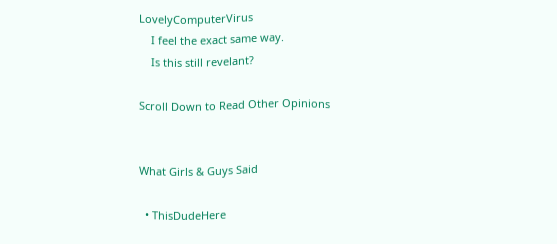LovelyComputerVirus
    I feel the exact same way.
    Is this still revelant?

Scroll Down to Read Other Opinions


What Girls & Guys Said

  • ThisDudeHere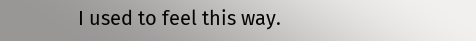I used to feel this way.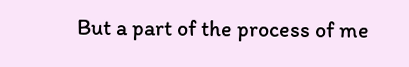But a part of the process of me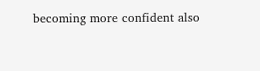becoming more confident also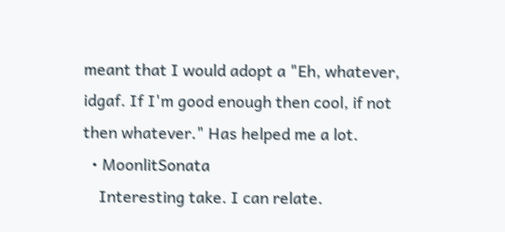meant that I would adopt a "Eh, whatever, idgaf. If I'm good enough then cool, if not then whatever." Has helped me a lot.
  • MoonlitSonata
    Interesting take. I can relate.